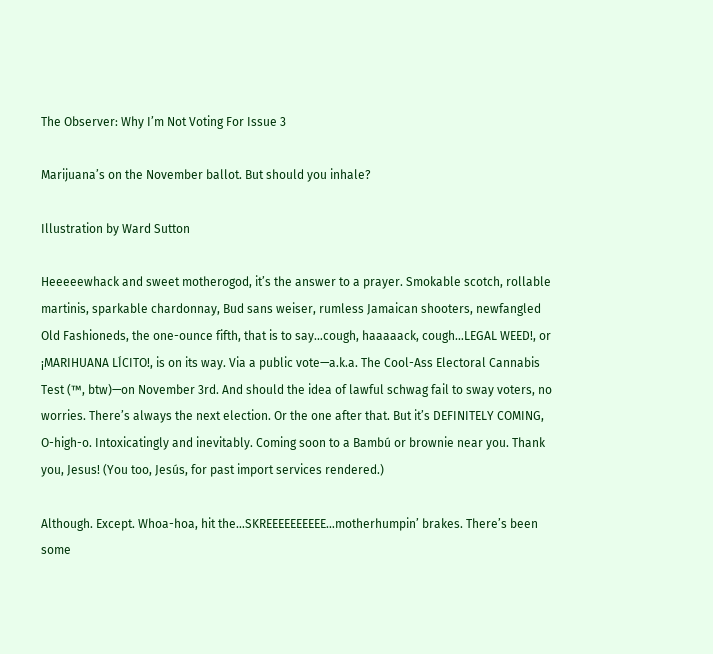The Observer: Why I’m Not Voting For Issue 3

Marijuana’s on the November ballot. But should you inhale?

Illustration by Ward Sutton

Heeeeewhack and sweet motherogod, it’s the answer to a prayer. Smokable scotch, rollable martinis, sparkable chardonnay, Bud sans weiser, rumless Jamaican shooters, newfangled Old Fashioneds, the one-ounce fifth, that is to say…cough, haaaaack, cough…LEGAL WEED!, or ¡MARIHUANA LÍCITO!, is on its way. Via a public vote—a.k.a. The Cool-Ass Electoral Cannabis Test (™, btw)—on November 3rd. And should the idea of lawful schwag fail to sway voters, no worries. There’s always the next election. Or the one after that. But it’s DEFINITELY COMING, O-high-o. Intoxicatingly and inevitably. Coming soon to a Bambú or brownie near you. Thank you, Jesus! (You too, Jesús, for past import services rendered.)

Although. Except. Whoa-hoa, hit the…SKREEEEEEEEEE…motherhumpin’ brakes. There’s been some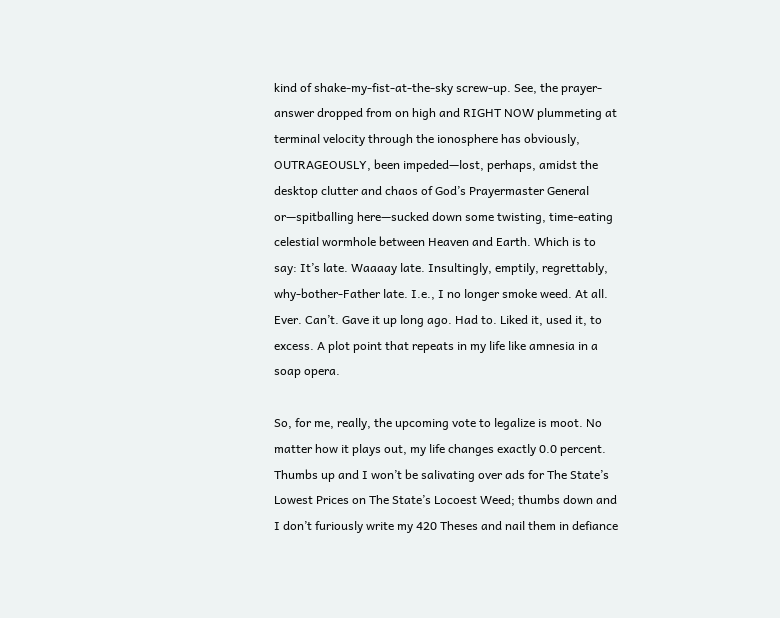kind of shake-my-fist-at-the-sky screw-up. See, the prayer-answer dropped from on high and RIGHT NOW plummeting at terminal velocity through the ionosphere has obviously, OUTRAGEOUSLY, been impeded—lost, perhaps, amidst the desktop clutter and chaos of God’s Prayermaster General or—spitballing here—sucked down some twisting, time-eating celestial wormhole between Heaven and Earth. Which is to say: It’s late. Waaaay late. Insultingly, emptily, regrettably, why-bother-Father late. I.e., I no longer smoke weed. At all. Ever. Can’t. Gave it up long ago. Had to. Liked it, used it, to excess. A plot point that repeats in my life like amnesia in a soap opera.

So, for me, really, the upcoming vote to legalize is moot. No matter how it plays out, my life changes exactly 0.0 percent. Thumbs up and I won’t be salivating over ads for The State’s Lowest Prices on The State’s Locoest Weed; thumbs down and I don’t furiously write my 420 Theses and nail them in defiance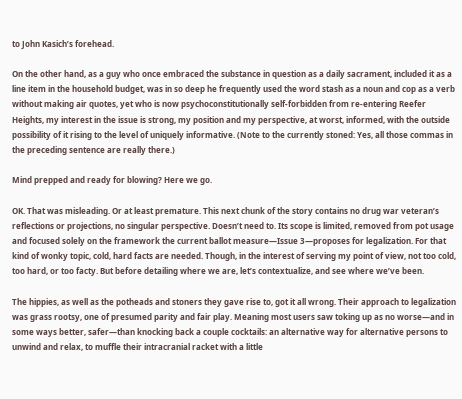to John Kasich’s forehead.

On the other hand, as a guy who once embraced the substance in question as a daily sacrament, included it as a line item in the household budget, was in so deep he frequently used the word stash as a noun and cop as a verb without making air quotes, yet who is now psychoconstitutionally self-forbidden from re-entering Reefer Heights, my interest in the issue is strong, my position and my perspective, at worst, informed, with the outside possibility of it rising to the level of uniquely informative. (Note to the currently stoned: Yes, all those commas in the preceding sentence are really there.)

Mind prepped and ready for blowing? Here we go.

OK. That was misleading. Or at least premature. This next chunk of the story contains no drug war veteran’s reflections or projections, no singular perspective. Doesn’t need to. Its scope is limited, removed from pot usage and focused solely on the framework the current ballot measure—Issue 3—proposes for legalization. For that kind of wonky topic, cold, hard facts are needed. Though, in the interest of serving my point of view, not too cold, too hard, or too facty. But before detailing where we are, let’s contextualize, and see where we’ve been.

The hippies, as well as the potheads and stoners they gave rise to, got it all wrong. Their approach to legalization was grass rootsy, one of presumed parity and fair play. Meaning most users saw toking up as no worse—and in some ways better, safer—than knocking back a couple cocktails: an alternative way for alternative persons to unwind and relax, to muffle their intracranial racket with a little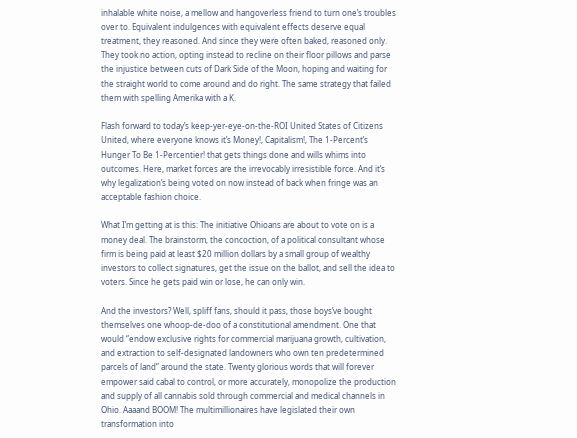inhalable white noise, a mellow and hangoverless friend to turn one’s troubles over to. Equivalent indulgences with equivalent effects deserve equal treatment, they reasoned. And since they were often baked, reasoned only. They took no action, opting instead to recline on their floor pillows and parse the injustice between cuts of Dark Side of the Moon, hoping and waiting for the straight world to come around and do right. The same strategy that failed them with spelling Amerika with a K.

Flash forward to today’s keep-yer-eye-on-the-ROI United States of Citizens United, where everyone knows it’s Money!, Capitalism!, The 1-Percent’s Hunger To Be 1-Percentier! that gets things done and wills whims into outcomes. Here, market forces are the irrevocably irresistible force. And it’s why legalization’s being voted on now instead of back when fringe was an acceptable fashion choice.

What I’m getting at is this: The initiative Ohioans are about to vote on is a money deal. The brainstorm, the concoction, of a political consultant whose firm is being paid at least $20 million dollars by a small group of wealthy investors to collect signatures, get the issue on the ballot, and sell the idea to voters. Since he gets paid win or lose, he can only win.

And the investors? Well, spliff fans, should it pass, those boys’ve bought themselves one whoop-de-doo of a constitutional amendment. One that would “endow exclusive rights for commercial marijuana growth, cultivation, and extraction to self-designated landowners who own ten predetermined parcels of land” around the state. Twenty glorious words that will forever empower said cabal to control, or more accurately, monopolize the production and supply of all cannabis sold through commercial and medical channels in Ohio. Aaaand BOOM! The multimillionaires have legislated their own transformation into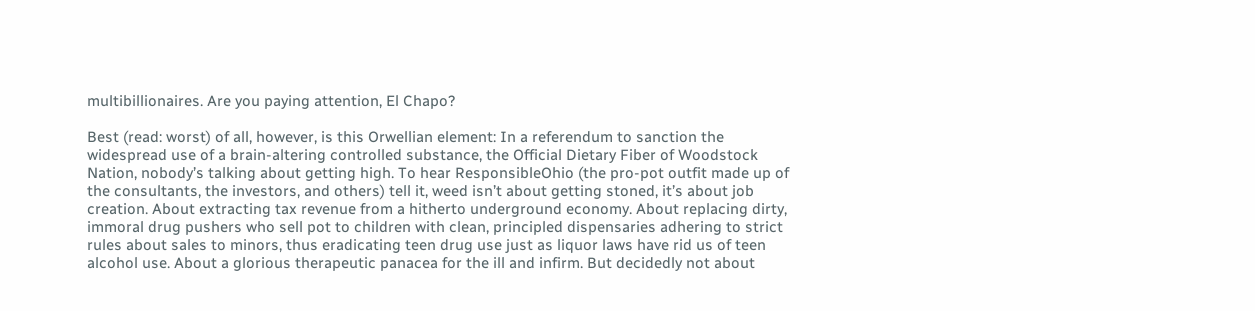multibillionaires. Are you paying attention, El Chapo?

Best (read: worst) of all, however, is this Orwellian element: In a referendum to sanction the widespread use of a brain-altering controlled substance, the Official Dietary Fiber of Woodstock Nation, nobody’s talking about getting high. To hear ResponsibleOhio (the pro-pot outfit made up of the consultants, the investors, and others) tell it, weed isn’t about getting stoned, it’s about job creation. About extracting tax revenue from a hitherto underground economy. About replacing dirty, immoral drug pushers who sell pot to children with clean, principled dispensaries adhering to strict rules about sales to minors, thus eradicating teen drug use just as liquor laws have rid us of teen alcohol use. About a glorious therapeutic panacea for the ill and infirm. But decidedly not about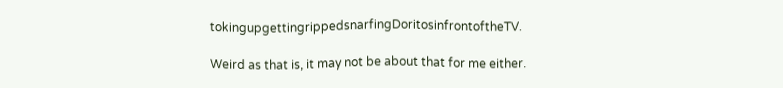tokingupgettingrippedsnarfingDoritosinfrontoftheTV.

Weird as that is, it may not be about that for me either.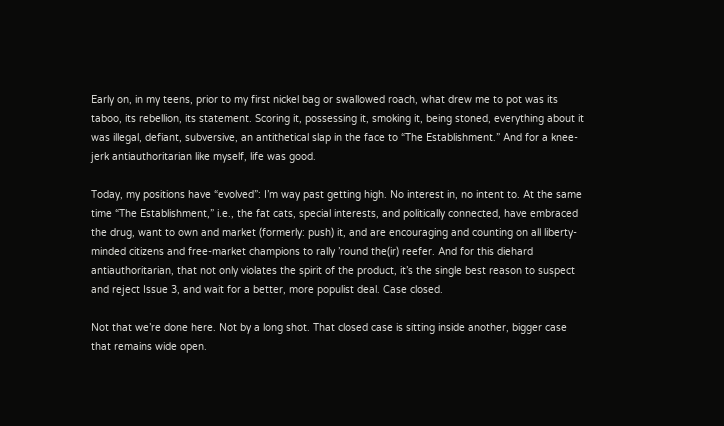Early on, in my teens, prior to my first nickel bag or swallowed roach, what drew me to pot was its taboo, its rebellion, its statement. Scoring it, possessing it, smoking it, being stoned, everything about it was illegal, defiant, subversive, an antithetical slap in the face to “The Establishment.” And for a knee-jerk antiauthoritarian like myself, life was good.

Today, my positions have “evolved”: I’m way past getting high. No interest in, no intent to. At the same time “The Establishment,” i.e., the fat cats, special interests, and politically connected, have embraced the drug, want to own and market (formerly: push) it, and are encouraging and counting on all liberty-minded citizens and free-market champions to rally ’round the(ir) reefer. And for this diehard antiauthoritarian, that not only violates the spirit of the product, it’s the single best reason to suspect and reject Issue 3, and wait for a better, more populist deal. Case closed.

Not that we’re done here. Not by a long shot. That closed case is sitting inside another, bigger case that remains wide open.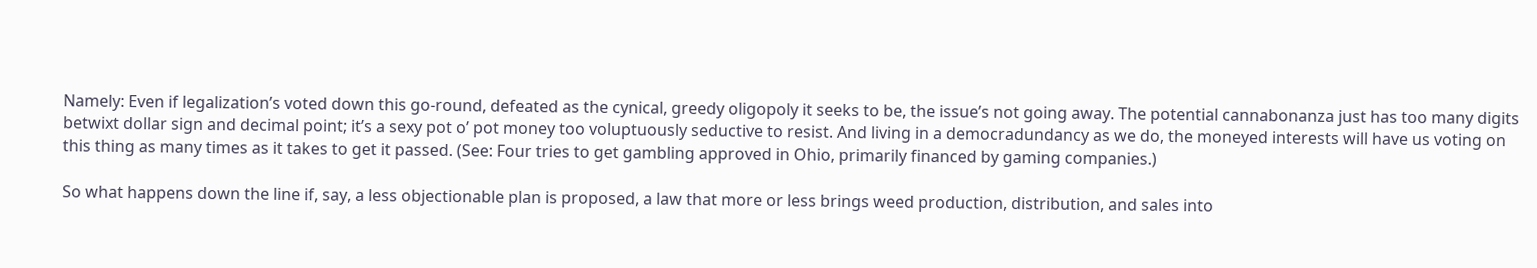Namely: Even if legalization’s voted down this go-round, defeated as the cynical, greedy oligopoly it seeks to be, the issue’s not going away. The potential cannabonanza just has too many digits betwixt dollar sign and decimal point; it’s a sexy pot o’ pot money too voluptuously seductive to resist. And living in a democradundancy as we do, the moneyed interests will have us voting on this thing as many times as it takes to get it passed. (See: Four tries to get gambling approved in Ohio, primarily financed by gaming companies.)

So what happens down the line if, say, a less objectionable plan is proposed, a law that more or less brings weed production, distribution, and sales into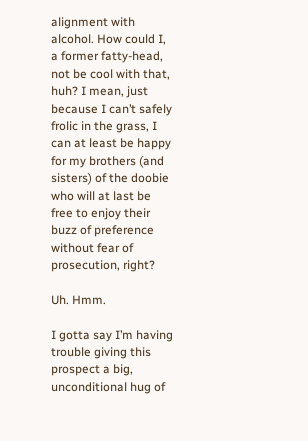alignment with alcohol. How could I, a former fatty-head, not be cool with that, huh? I mean, just because I can’t safely frolic in the grass, I can at least be happy for my brothers (and sisters) of the doobie who will at last be free to enjoy their buzz of preference without fear of prosecution, right?

Uh. Hmm.

I gotta say I’m having trouble giving this prospect a big, unconditional hug of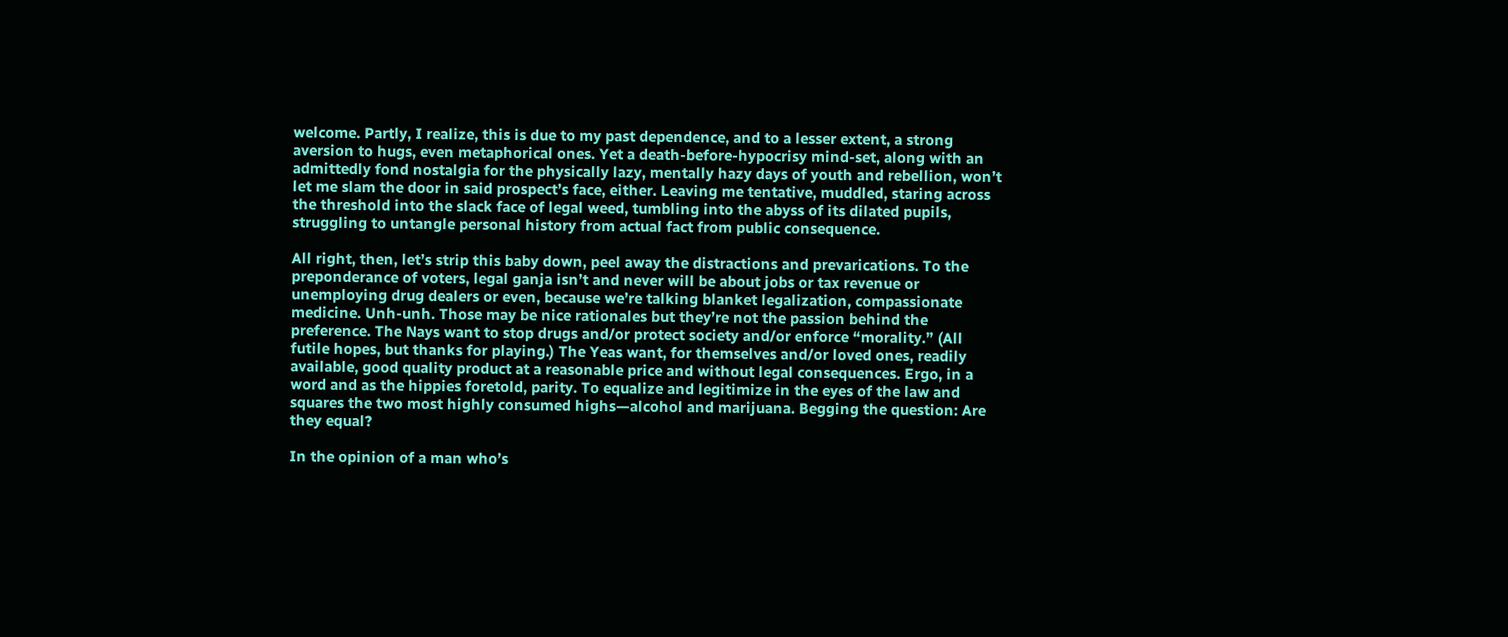welcome. Partly, I realize, this is due to my past dependence, and to a lesser extent, a strong aversion to hugs, even metaphorical ones. Yet a death-before-hypocrisy mind-set, along with an admittedly fond nostalgia for the physically lazy, mentally hazy days of youth and rebellion, won’t let me slam the door in said prospect’s face, either. Leaving me tentative, muddled, staring across the threshold into the slack face of legal weed, tumbling into the abyss of its dilated pupils, struggling to untangle personal history from actual fact from public consequence.

All right, then, let’s strip this baby down, peel away the distractions and prevarications. To the preponderance of voters, legal ganja isn’t and never will be about jobs or tax revenue or unemploying drug dealers or even, because we’re talking blanket legalization, compassionate medicine. Unh-unh. Those may be nice rationales but they’re not the passion behind the preference. The Nays want to stop drugs and/or protect society and/or enforce “morality.” (All futile hopes, but thanks for playing.) The Yeas want, for themselves and/or loved ones, readily available, good quality product at a reasonable price and without legal consequences. Ergo, in a word and as the hippies foretold, parity. To equalize and legitimize in the eyes of the law and squares the two most highly consumed highs—alcohol and marijuana. Begging the question: Are they equal?

In the opinion of a man who’s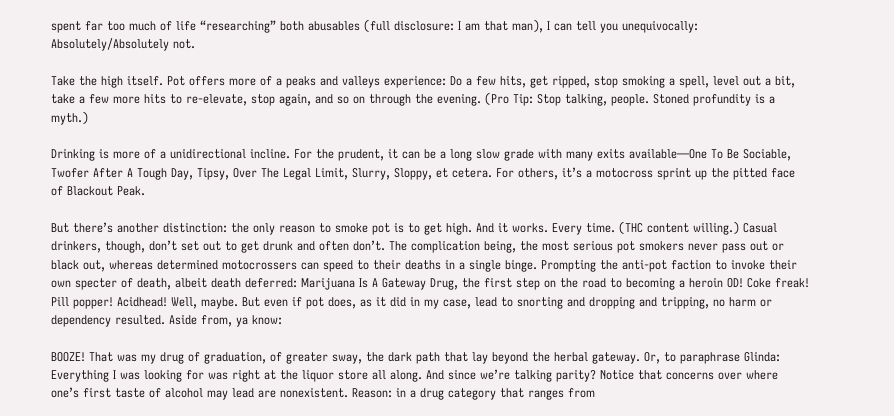spent far too much of life “researching” both abusables (full disclosure: I am that man), I can tell you unequivocally: Absolutely/Absolutely not.

Take the high itself. Pot offers more of a peaks and valleys experience: Do a few hits, get ripped, stop smoking a spell, level out a bit, take a few more hits to re-elevate, stop again, and so on through the evening. (Pro Tip: Stop talking, people. Stoned profundity is a myth.)

Drinking is more of a unidirectional incline. For the prudent, it can be a long slow grade with many exits available—One To Be Sociable, Twofer After A Tough Day, Tipsy, Over The Legal Limit, Slurry, Sloppy, et cetera. For others, it’s a motocross sprint up the pitted face of Blackout Peak.

But there’s another distinction: the only reason to smoke pot is to get high. And it works. Every time. (THC content willing.) Casual drinkers, though, don’t set out to get drunk and often don’t. The complication being, the most serious pot smokers never pass out or black out, whereas determined motocrossers can speed to their deaths in a single binge. Prompting the anti-pot faction to invoke their own specter of death, albeit death deferred: Marijuana Is A Gateway Drug, the first step on the road to becoming a heroin OD! Coke freak! Pill popper! Acidhead! Well, maybe. But even if pot does, as it did in my case, lead to snorting and dropping and tripping, no harm or dependency resulted. Aside from, ya know:

BOOZE! That was my drug of graduation, of greater sway, the dark path that lay beyond the herbal gateway. Or, to paraphrase Glinda: Everything I was looking for was right at the liquor store all along. And since we’re talking parity? Notice that concerns over where one’s first taste of alcohol may lead are nonexistent. Reason: in a drug category that ranges from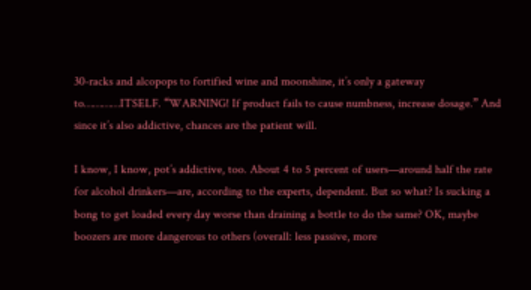30-racks and alcopops to fortified wine and moonshine, it’s only a gateway to…………ITSELF. “WARNING! If product fails to cause numbness, increase dosage.” And since it’s also addictive, chances are the patient will.

I know, I know, pot’s addictive, too. About 4 to 5 percent of users—around half the rate for alcohol drinkers—are, according to the experts, dependent. But so what? Is sucking a bong to get loaded every day worse than draining a bottle to do the same? OK, maybe boozers are more dangerous to others (overall: less passive, more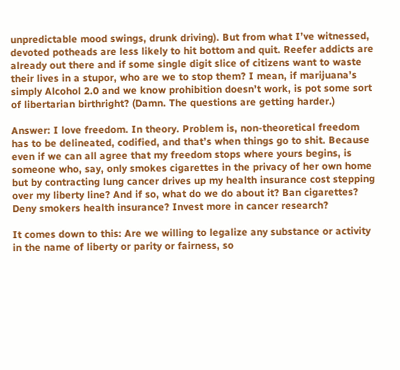unpredictable mood swings, drunk driving). But from what I’ve witnessed, devoted potheads are less likely to hit bottom and quit. Reefer addicts are already out there and if some single digit slice of citizens want to waste their lives in a stupor, who are we to stop them? I mean, if marijuana’s simply Alcohol 2.0 and we know prohibition doesn’t work, is pot some sort of libertarian birthright? (Damn. The questions are getting harder.)

Answer: I love freedom. In theory. Problem is, non-theoretical freedom has to be delineated, codified, and that’s when things go to shit. Because even if we can all agree that my freedom stops where yours begins, is someone who, say, only smokes cigarettes in the privacy of her own home but by contracting lung cancer drives up my health insurance cost stepping over my liberty line? And if so, what do we do about it? Ban cigarettes? Deny smokers health insurance? Invest more in cancer research?

It comes down to this: Are we willing to legalize any substance or activity in the name of liberty or parity or fairness, so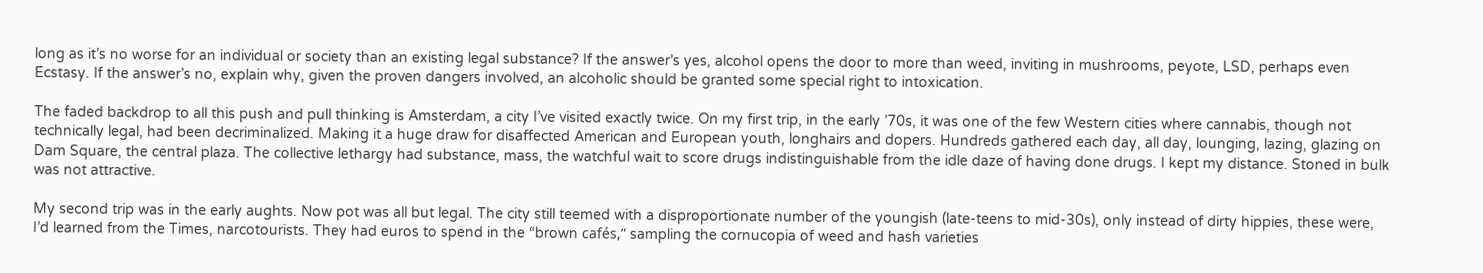long as it’s no worse for an individual or society than an existing legal substance? If the answer’s yes, alcohol opens the door to more than weed, inviting in mushrooms, peyote, LSD, perhaps even Ecstasy. If the answer’s no, explain why, given the proven dangers involved, an alcoholic should be granted some special right to intoxication.

The faded backdrop to all this push and pull thinking is Amsterdam, a city I’ve visited exactly twice. On my first trip, in the early ’70s, it was one of the few Western cities where cannabis, though not technically legal, had been decriminalized. Making it a huge draw for disaffected American and European youth, longhairs and dopers. Hundreds gathered each day, all day, lounging, lazing, glazing on Dam Square, the central plaza. The collective lethargy had substance, mass, the watchful wait to score drugs indistinguishable from the idle daze of having done drugs. I kept my distance. Stoned in bulk was not attractive.

My second trip was in the early aughts. Now pot was all but legal. The city still teemed with a disproportionate number of the youngish (late-teens to mid-30s), only instead of dirty hippies, these were, I’d learned from the Times, narcotourists. They had euros to spend in the “brown cafés,” sampling the cornucopia of weed and hash varieties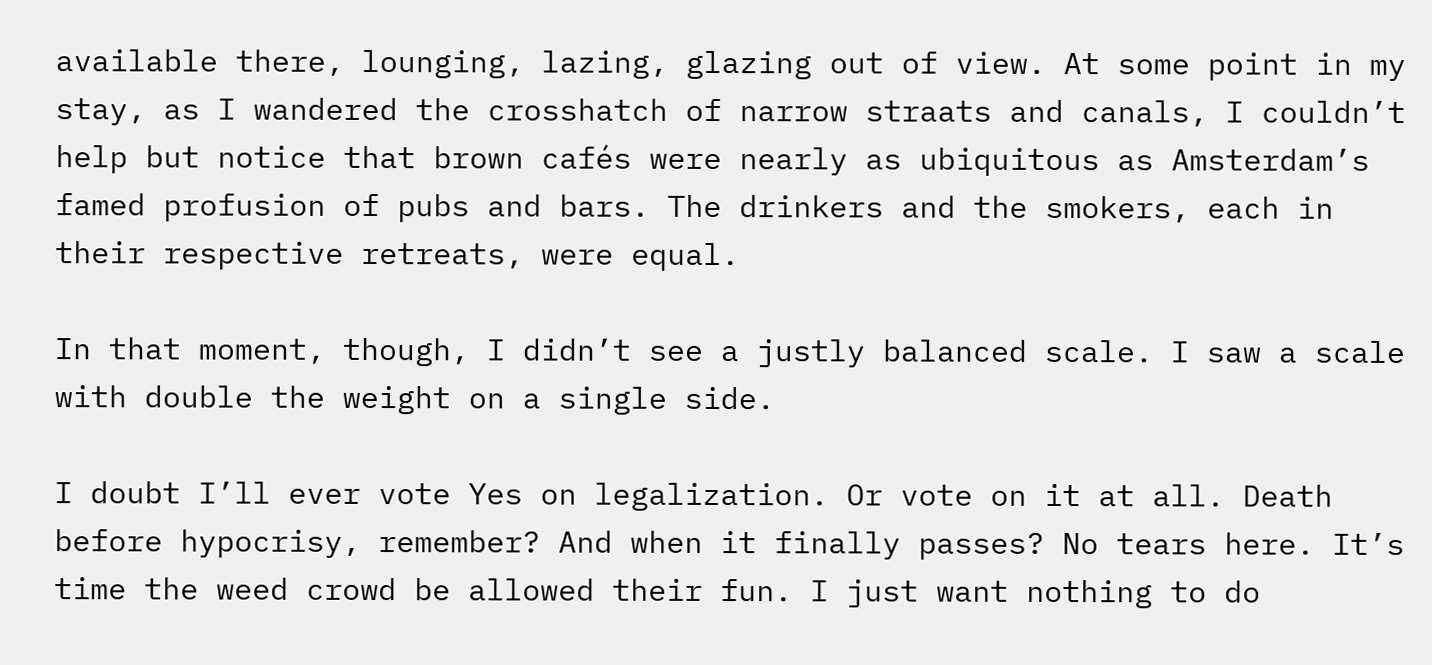available there, lounging, lazing, glazing out of view. At some point in my stay, as I wandered the crosshatch of narrow straats and canals, I couldn’t help but notice that brown cafés were nearly as ubiquitous as Amsterdam’s famed profusion of pubs and bars. The drinkers and the smokers, each in their respective retreats, were equal.

In that moment, though, I didn’t see a justly balanced scale. I saw a scale with double the weight on a single side.

I doubt I’ll ever vote Yes on legalization. Or vote on it at all. Death before hypocrisy, remember? And when it finally passes? No tears here. It’s time the weed crowd be allowed their fun. I just want nothing to do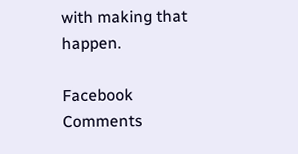with making that happen.

Facebook Comments